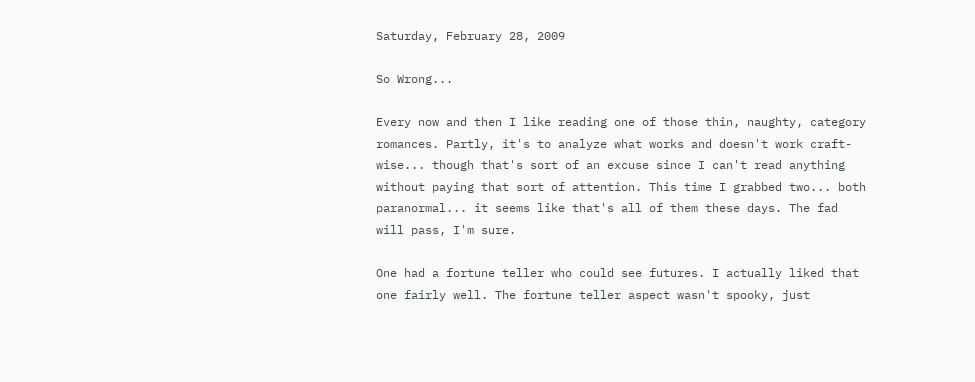Saturday, February 28, 2009

So Wrong...

Every now and then I like reading one of those thin, naughty, category romances. Partly, it's to analyze what works and doesn't work craft-wise... though that's sort of an excuse since I can't read anything without paying that sort of attention. This time I grabbed two... both paranormal... it seems like that's all of them these days. The fad will pass, I'm sure.

One had a fortune teller who could see futures. I actually liked that one fairly well. The fortune teller aspect wasn't spooky, just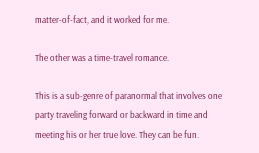matter-of-fact, and it worked for me.

The other was a time-travel romance.

This is a sub-genre of paranormal that involves one party traveling forward or backward in time and meeting his or her true love. They can be fun.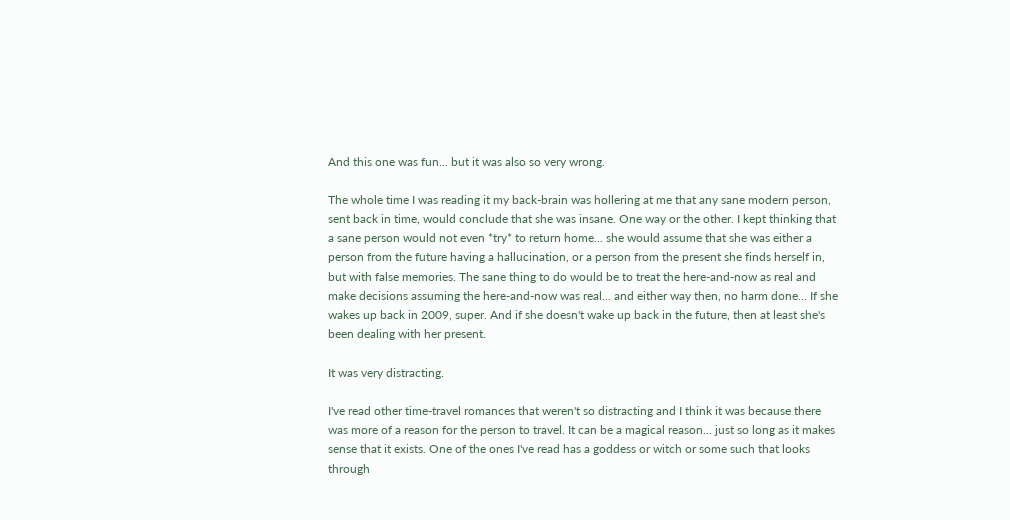And this one was fun... but it was also so very wrong.

The whole time I was reading it my back-brain was hollering at me that any sane modern person, sent back in time, would conclude that she was insane. One way or the other. I kept thinking that a sane person would not even *try* to return home... she would assume that she was either a person from the future having a hallucination, or a person from the present she finds herself in, but with false memories. The sane thing to do would be to treat the here-and-now as real and make decisions assuming the here-and-now was real... and either way then, no harm done... If she wakes up back in 2009, super. And if she doesn't wake up back in the future, then at least she's been dealing with her present.

It was very distracting.

I've read other time-travel romances that weren't so distracting and I think it was because there was more of a reason for the person to travel. It can be a magical reason... just so long as it makes sense that it exists. One of the ones I've read has a goddess or witch or some such that looks through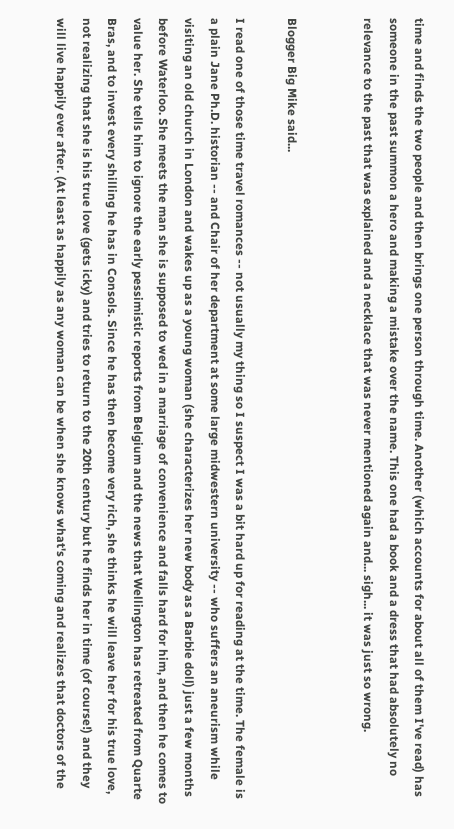time and finds the two people and then brings one person through time. Another (which accounts for about all of them I've read) has someone in the past summon a hero and making a mistake over the name. This one had a book and a dress that had absolutely no relevance to the past that was explained and a necklace that was never mentioned again and... sigh... it was just so wrong.


Blogger Big Mike said...

I read one of those time travel romances -- not usually my thing so I suspect I was a bit hard up for reading at the time. The female is a plain Jane Ph.D. historian -- and Chair of her department at some large midwestern university -- who suffers an aneurism while visiting an old church in London and wakes up as a young woman (she characterizes her new body as a Barbie doll) just a few months before Waterloo. She meets the man she is supposed to wed in a marriage of convenience and falls hard for him, and then he comes to value her. She tells him to ignore the early pessimistic reports from Belgium and the news that Wellington has retreated from Quarte Bras, and to invest every shilling he has in Consols. Since he has then become very rich, she thinks he will leave her for his true love, not realizing that she is his true love (gets icky) and tries to return to the 20th century but he finds her in time (of course!) and they will live happily ever after. (At least as happily as any woman can be when she knows what's coming and realizes that doctors of the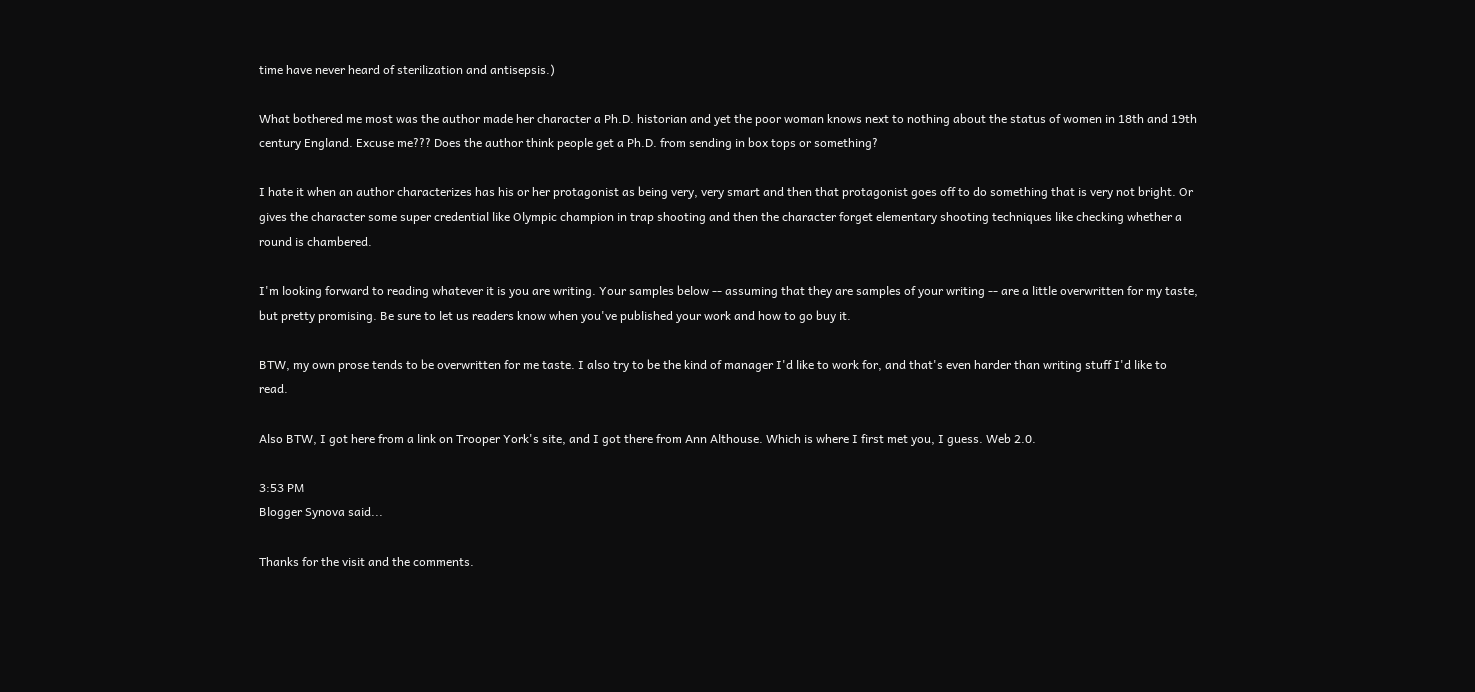time have never heard of sterilization and antisepsis.)

What bothered me most was the author made her character a Ph.D. historian and yet the poor woman knows next to nothing about the status of women in 18th and 19th century England. Excuse me??? Does the author think people get a Ph.D. from sending in box tops or something?

I hate it when an author characterizes has his or her protagonist as being very, very smart and then that protagonist goes off to do something that is very not bright. Or gives the character some super credential like Olympic champion in trap shooting and then the character forget elementary shooting techniques like checking whether a round is chambered.

I'm looking forward to reading whatever it is you are writing. Your samples below -- assuming that they are samples of your writing -- are a little overwritten for my taste, but pretty promising. Be sure to let us readers know when you've published your work and how to go buy it.

BTW, my own prose tends to be overwritten for me taste. I also try to be the kind of manager I'd like to work for, and that's even harder than writing stuff I'd like to read.

Also BTW, I got here from a link on Trooper York's site, and I got there from Ann Althouse. Which is where I first met you, I guess. Web 2.0.

3:53 PM
Blogger Synova said...

Thanks for the visit and the comments.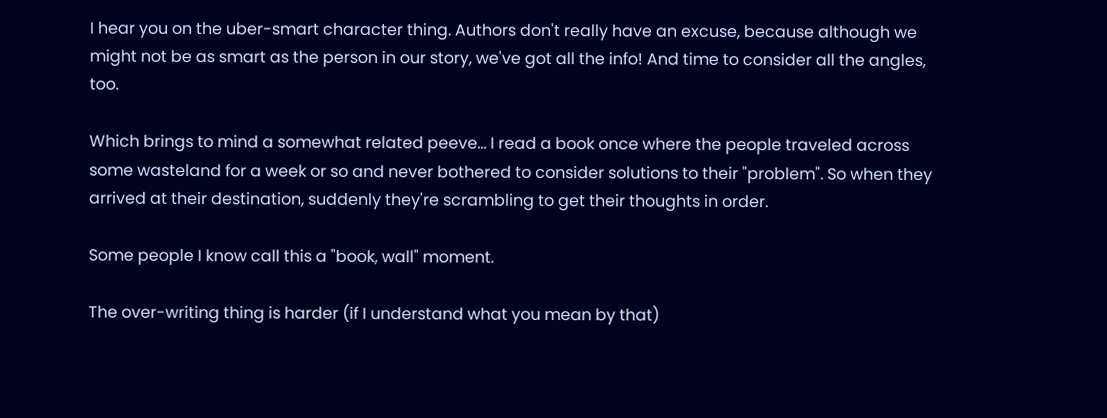I hear you on the uber-smart character thing. Authors don't really have an excuse, because although we might not be as smart as the person in our story, we've got all the info! And time to consider all the angles, too.

Which brings to mind a somewhat related peeve... I read a book once where the people traveled across some wasteland for a week or so and never bothered to consider solutions to their "problem". So when they arrived at their destination, suddenly they're scrambling to get their thoughts in order.

Some people I know call this a "book, wall" moment.

The over-writing thing is harder (if I understand what you mean by that)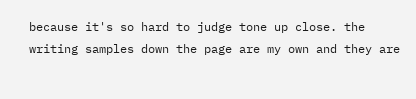because it's so hard to judge tone up close. the writing samples down the page are my own and they are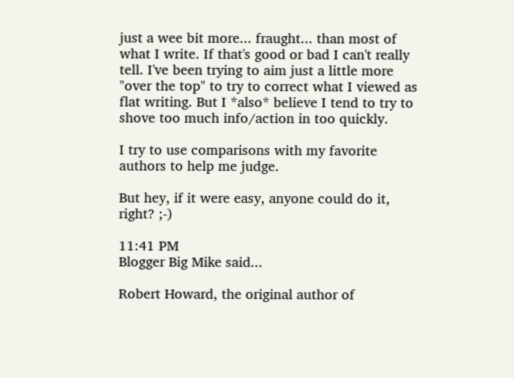just a wee bit more... fraught... than most of what I write. If that's good or bad I can't really tell. I've been trying to aim just a little more "over the top" to try to correct what I viewed as flat writing. But I *also* believe I tend to try to shove too much info/action in too quickly.

I try to use comparisons with my favorite authors to help me judge.

But hey, if it were easy, anyone could do it, right? ;-)

11:41 PM
Blogger Big Mike said...

Robert Howard, the original author of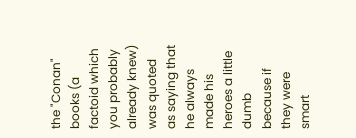the "Conan" books (a factoid which you probably already knew) was quoted as saying that he always made his heroes a little dumb because if they were smart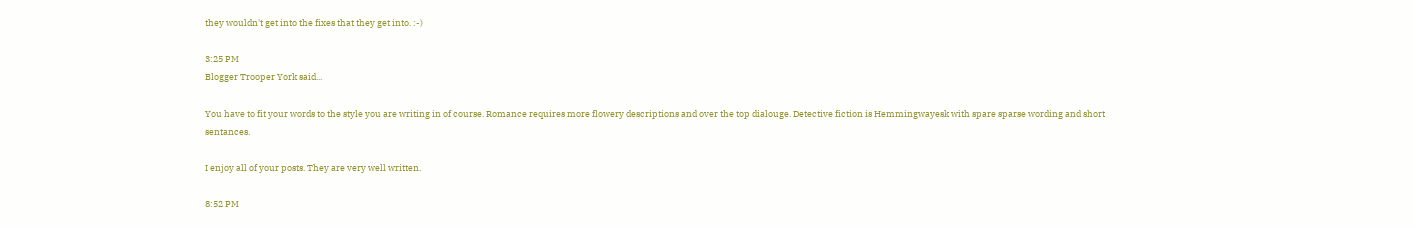they wouldn't get into the fixes that they get into. :-)

3:25 PM
Blogger Trooper York said...

You have to fit your words to the style you are writing in of course. Romance requires more flowery descriptions and over the top dialouge. Detective fiction is Hemmingwayesk with spare sparse wording and short sentances.

I enjoy all of your posts. They are very well written.

8:52 PM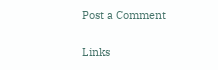Post a Comment

Links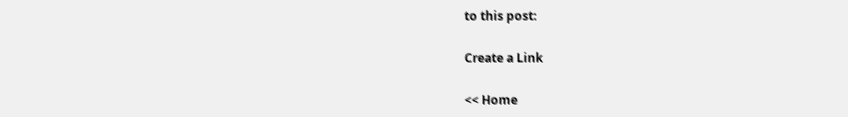to this post:

Create a Link

<< Home